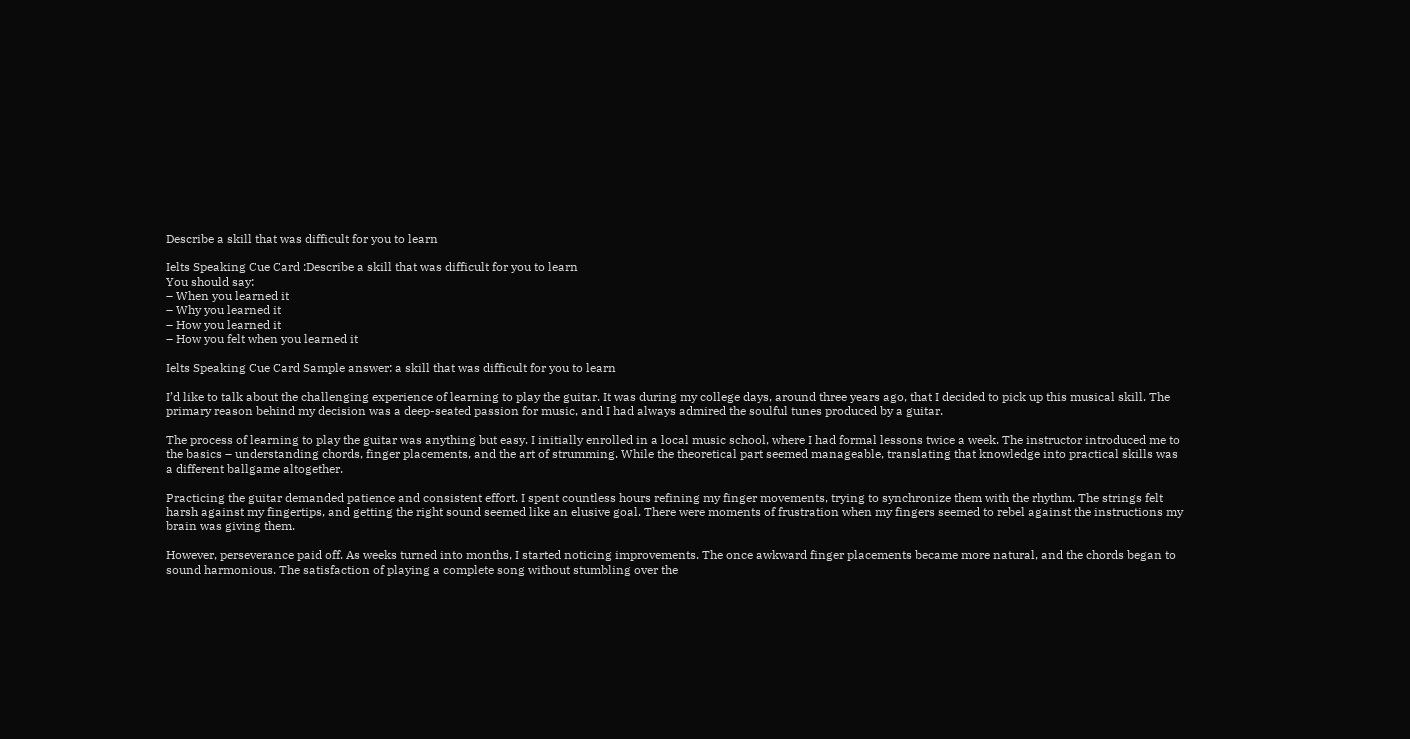Describe a skill that was difficult for you to learn

Ielts Speaking Cue Card :Describe a skill that was difficult for you to learn
You should say:
– When you learned it
– Why you learned it
– How you learned it
– How you felt when you learned it

Ielts Speaking Cue Card Sample answer: a skill that was difficult for you to learn

I’d like to talk about the challenging experience of learning to play the guitar. It was during my college days, around three years ago, that I decided to pick up this musical skill. The primary reason behind my decision was a deep-seated passion for music, and I had always admired the soulful tunes produced by a guitar.

The process of learning to play the guitar was anything but easy. I initially enrolled in a local music school, where I had formal lessons twice a week. The instructor introduced me to the basics – understanding chords, finger placements, and the art of strumming. While the theoretical part seemed manageable, translating that knowledge into practical skills was a different ballgame altogether.

Practicing the guitar demanded patience and consistent effort. I spent countless hours refining my finger movements, trying to synchronize them with the rhythm. The strings felt harsh against my fingertips, and getting the right sound seemed like an elusive goal. There were moments of frustration when my fingers seemed to rebel against the instructions my brain was giving them.

However, perseverance paid off. As weeks turned into months, I started noticing improvements. The once awkward finger placements became more natural, and the chords began to sound harmonious. The satisfaction of playing a complete song without stumbling over the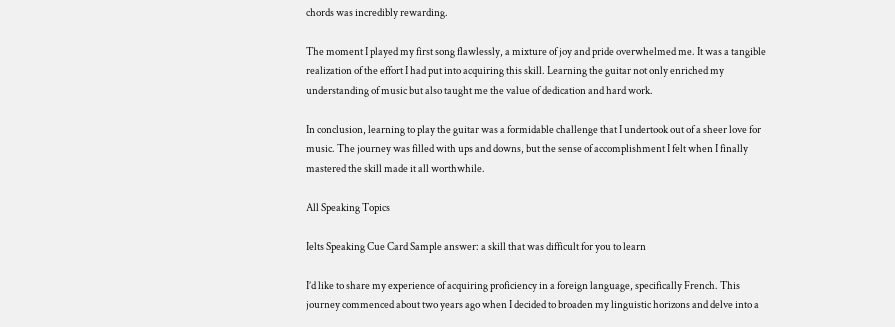chords was incredibly rewarding.

The moment I played my first song flawlessly, a mixture of joy and pride overwhelmed me. It was a tangible realization of the effort I had put into acquiring this skill. Learning the guitar not only enriched my understanding of music but also taught me the value of dedication and hard work.

In conclusion, learning to play the guitar was a formidable challenge that I undertook out of a sheer love for music. The journey was filled with ups and downs, but the sense of accomplishment I felt when I finally mastered the skill made it all worthwhile.

All Speaking Topics

Ielts Speaking Cue Card Sample answer: a skill that was difficult for you to learn

I’d like to share my experience of acquiring proficiency in a foreign language, specifically French. This journey commenced about two years ago when I decided to broaden my linguistic horizons and delve into a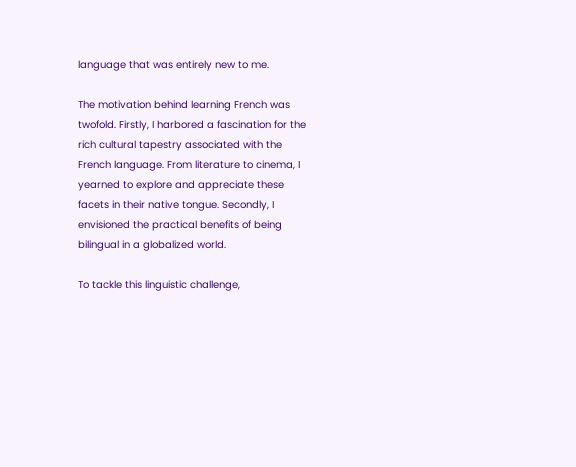language that was entirely new to me.

The motivation behind learning French was twofold. Firstly, I harbored a fascination for the rich cultural tapestry associated with the French language. From literature to cinema, I yearned to explore and appreciate these facets in their native tongue. Secondly, I envisioned the practical benefits of being bilingual in a globalized world.

To tackle this linguistic challenge,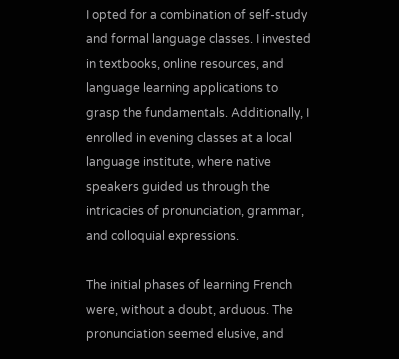I opted for a combination of self-study and formal language classes. I invested in textbooks, online resources, and language learning applications to grasp the fundamentals. Additionally, I enrolled in evening classes at a local language institute, where native speakers guided us through the intricacies of pronunciation, grammar, and colloquial expressions.

The initial phases of learning French were, without a doubt, arduous. The pronunciation seemed elusive, and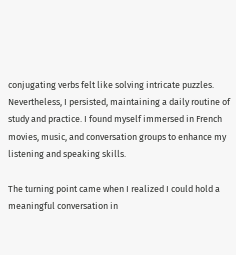conjugating verbs felt like solving intricate puzzles. Nevertheless, I persisted, maintaining a daily routine of study and practice. I found myself immersed in French movies, music, and conversation groups to enhance my listening and speaking skills.

The turning point came when I realized I could hold a meaningful conversation in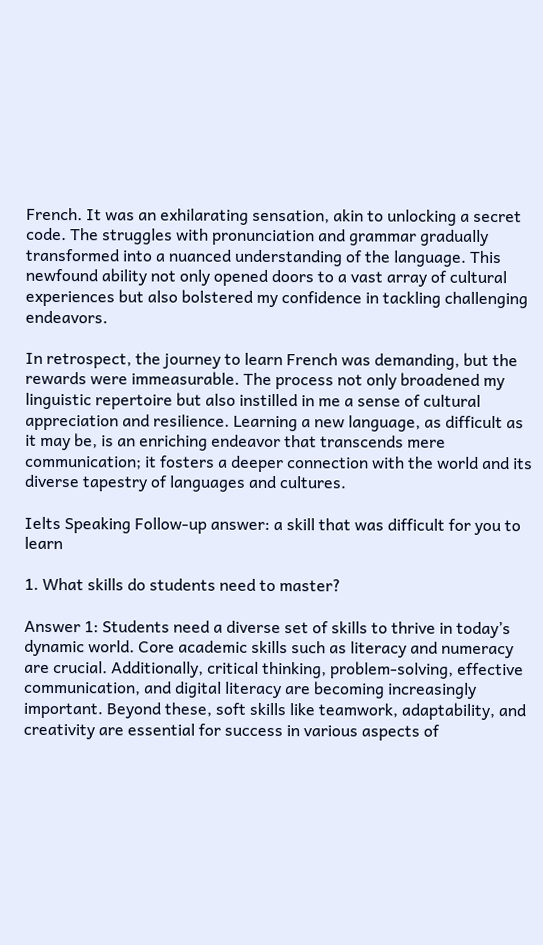French. It was an exhilarating sensation, akin to unlocking a secret code. The struggles with pronunciation and grammar gradually transformed into a nuanced understanding of the language. This newfound ability not only opened doors to a vast array of cultural experiences but also bolstered my confidence in tackling challenging endeavors.

In retrospect, the journey to learn French was demanding, but the rewards were immeasurable. The process not only broadened my linguistic repertoire but also instilled in me a sense of cultural appreciation and resilience. Learning a new language, as difficult as it may be, is an enriching endeavor that transcends mere communication; it fosters a deeper connection with the world and its diverse tapestry of languages and cultures.

Ielts Speaking Follow-up answer: a skill that was difficult for you to learn

1. What skills do students need to master?

Answer 1: Students need a diverse set of skills to thrive in today’s dynamic world. Core academic skills such as literacy and numeracy are crucial. Additionally, critical thinking, problem-solving, effective communication, and digital literacy are becoming increasingly important. Beyond these, soft skills like teamwork, adaptability, and creativity are essential for success in various aspects of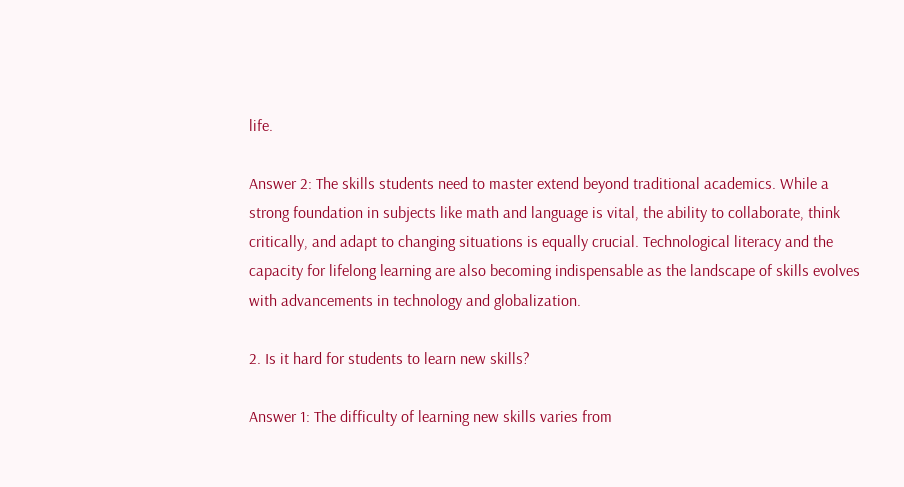life.

Answer 2: The skills students need to master extend beyond traditional academics. While a strong foundation in subjects like math and language is vital, the ability to collaborate, think critically, and adapt to changing situations is equally crucial. Technological literacy and the capacity for lifelong learning are also becoming indispensable as the landscape of skills evolves with advancements in technology and globalization.

2. Is it hard for students to learn new skills?

Answer 1: The difficulty of learning new skills varies from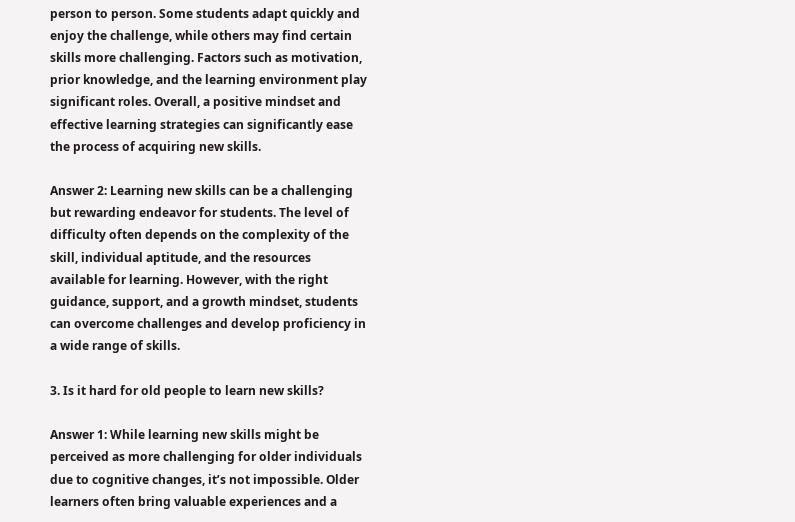person to person. Some students adapt quickly and enjoy the challenge, while others may find certain skills more challenging. Factors such as motivation, prior knowledge, and the learning environment play significant roles. Overall, a positive mindset and effective learning strategies can significantly ease the process of acquiring new skills.

Answer 2: Learning new skills can be a challenging but rewarding endeavor for students. The level of difficulty often depends on the complexity of the skill, individual aptitude, and the resources available for learning. However, with the right guidance, support, and a growth mindset, students can overcome challenges and develop proficiency in a wide range of skills.

3. Is it hard for old people to learn new skills?

Answer 1: While learning new skills might be perceived as more challenging for older individuals due to cognitive changes, it’s not impossible. Older learners often bring valuable experiences and a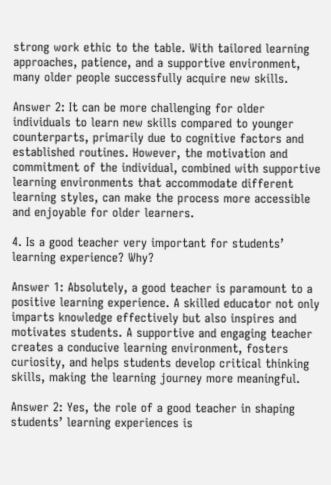strong work ethic to the table. With tailored learning approaches, patience, and a supportive environment, many older people successfully acquire new skills.

Answer 2: It can be more challenging for older individuals to learn new skills compared to younger counterparts, primarily due to cognitive factors and established routines. However, the motivation and commitment of the individual, combined with supportive learning environments that accommodate different learning styles, can make the process more accessible and enjoyable for older learners.

4. Is a good teacher very important for students’ learning experience? Why?

Answer 1: Absolutely, a good teacher is paramount to a positive learning experience. A skilled educator not only imparts knowledge effectively but also inspires and motivates students. A supportive and engaging teacher creates a conducive learning environment, fosters curiosity, and helps students develop critical thinking skills, making the learning journey more meaningful.

Answer 2: Yes, the role of a good teacher in shaping students’ learning experiences is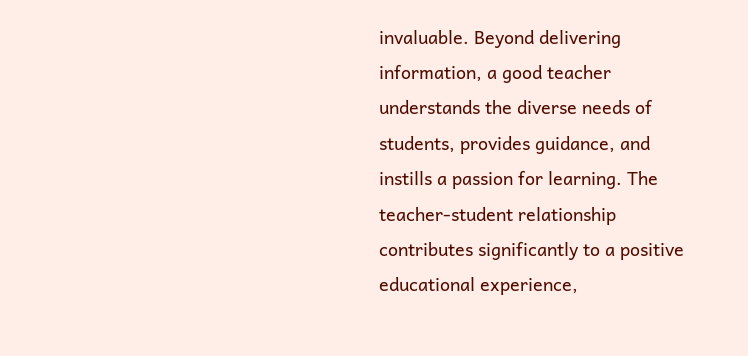invaluable. Beyond delivering information, a good teacher understands the diverse needs of students, provides guidance, and instills a passion for learning. The teacher-student relationship contributes significantly to a positive educational experience,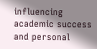influencing academic success and personal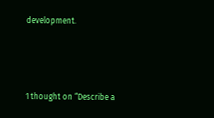development.



1 thought on “Describe a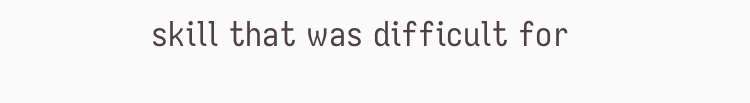skill that was difficult for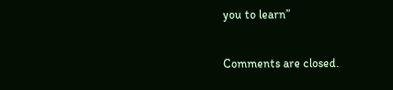you to learn”

Comments are closed.